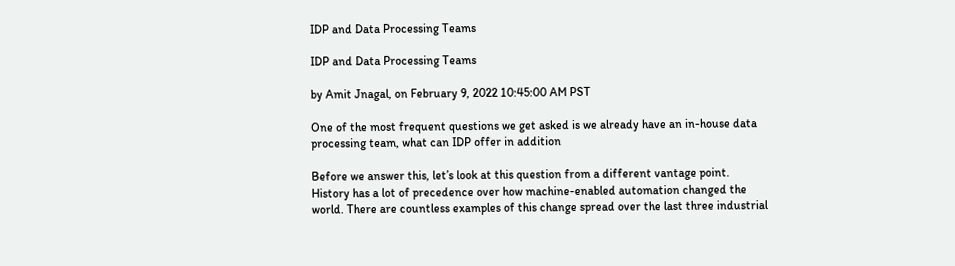IDP and Data Processing Teams

IDP and Data Processing Teams

by Amit Jnagal, on February 9, 2022 10:45:00 AM PST

One of the most frequent questions we get asked is we already have an in-house data processing team, what can IDP offer in addition

Before we answer this, let’s look at this question from a different vantage point. History has a lot of precedence over how machine-enabled automation changed the world. There are countless examples of this change spread over the last three industrial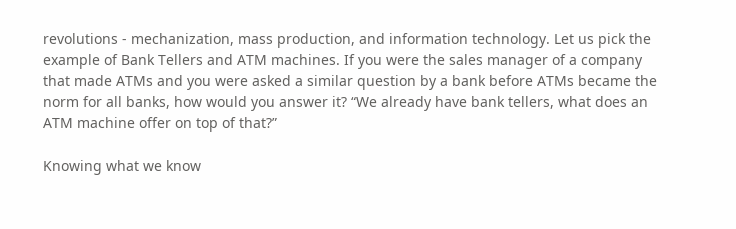revolutions - mechanization, mass production, and information technology. Let us pick the example of Bank Tellers and ATM machines. If you were the sales manager of a company that made ATMs and you were asked a similar question by a bank before ATMs became the norm for all banks, how would you answer it? “We already have bank tellers, what does an ATM machine offer on top of that?”

Knowing what we know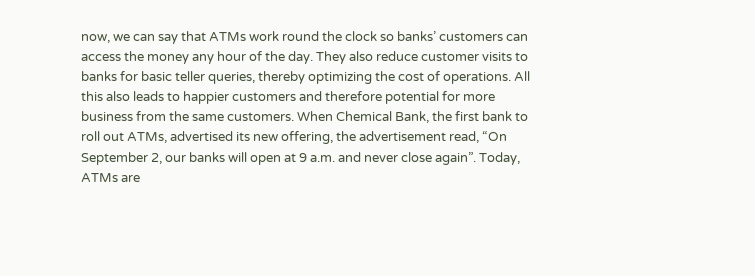now, we can say that ATMs work round the clock so banks’ customers can access the money any hour of the day. They also reduce customer visits to banks for basic teller queries, thereby optimizing the cost of operations. All this also leads to happier customers and therefore potential for more business from the same customers. When Chemical Bank, the first bank to roll out ATMs, advertised its new offering, the advertisement read, “On September 2, our banks will open at 9 a.m. and never close again”. Today, ATMs are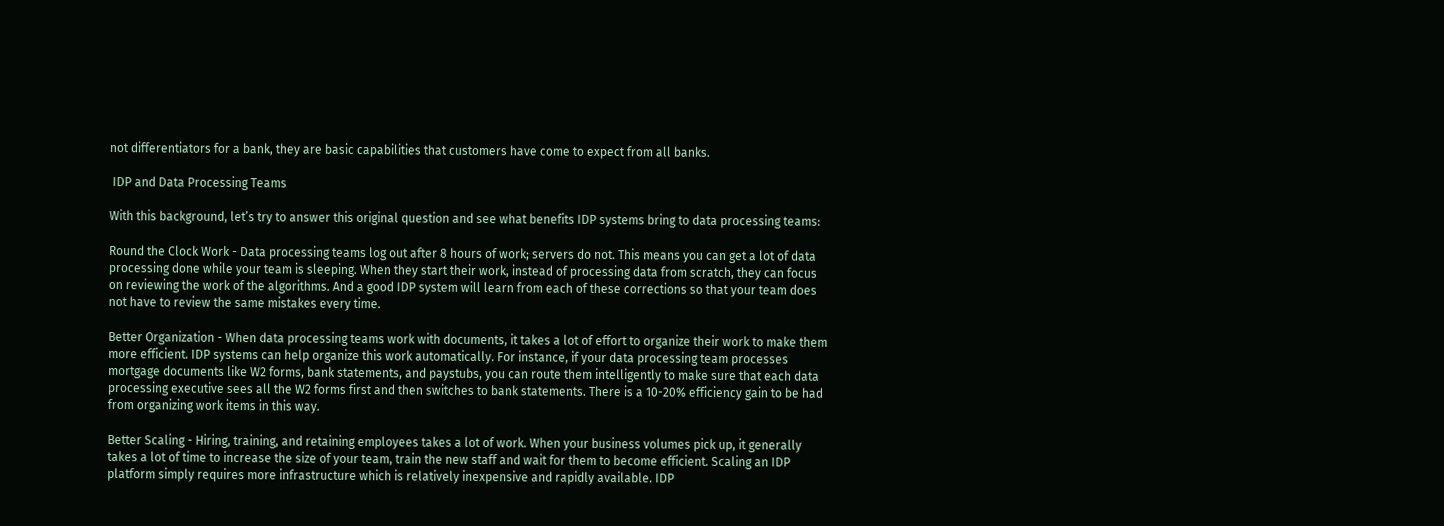not differentiators for a bank, they are basic capabilities that customers have come to expect from all banks.

 IDP and Data Processing Teams

With this background, let’s try to answer this original question and see what benefits IDP systems bring to data processing teams:

Round the Clock Work - Data processing teams log out after 8 hours of work; servers do not. This means you can get a lot of data processing done while your team is sleeping. When they start their work, instead of processing data from scratch, they can focus on reviewing the work of the algorithms. And a good IDP system will learn from each of these corrections so that your team does not have to review the same mistakes every time.

Better Organization - When data processing teams work with documents, it takes a lot of effort to organize their work to make them more efficient. IDP systems can help organize this work automatically. For instance, if your data processing team processes mortgage documents like W2 forms, bank statements, and paystubs, you can route them intelligently to make sure that each data processing executive sees all the W2 forms first and then switches to bank statements. There is a 10-20% efficiency gain to be had from organizing work items in this way.

Better Scaling - Hiring, training, and retaining employees takes a lot of work. When your business volumes pick up, it generally takes a lot of time to increase the size of your team, train the new staff and wait for them to become efficient. Scaling an IDP platform simply requires more infrastructure which is relatively inexpensive and rapidly available. IDP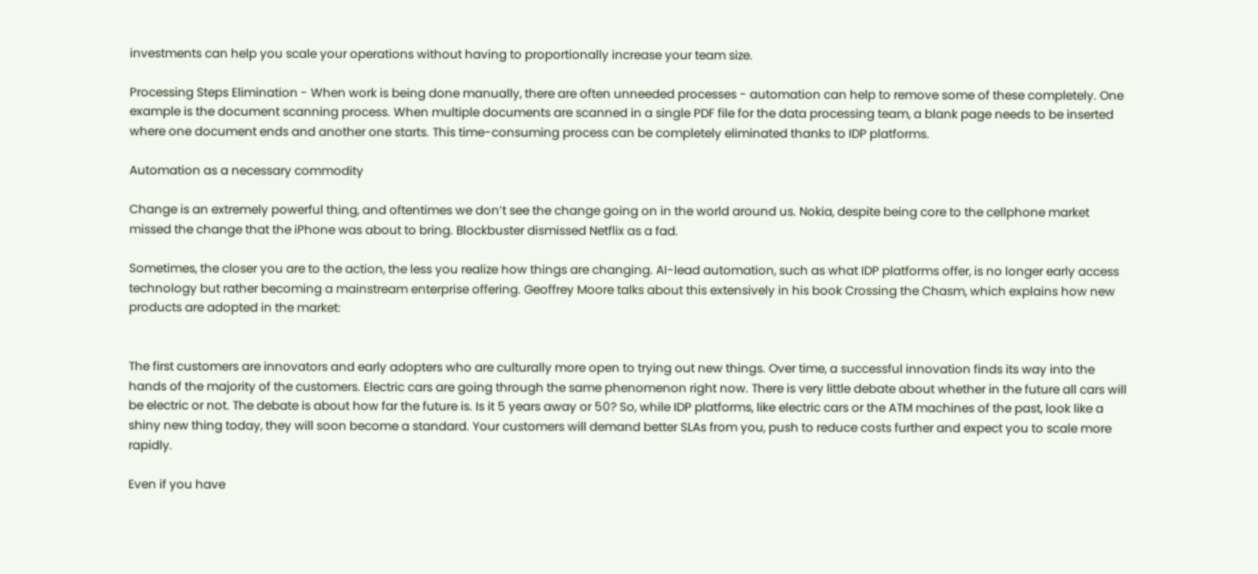investments can help you scale your operations without having to proportionally increase your team size.

Processing Steps Elimination - When work is being done manually, there are often unneeded processes - automation can help to remove some of these completely. One example is the document scanning process. When multiple documents are scanned in a single PDF file for the data processing team, a blank page needs to be inserted where one document ends and another one starts. This time-consuming process can be completely eliminated thanks to IDP platforms.

Automation as a necessary commodity

Change is an extremely powerful thing, and oftentimes we don’t see the change going on in the world around us. Nokia, despite being core to the cellphone market missed the change that the iPhone was about to bring. Blockbuster dismissed Netflix as a fad.

Sometimes, the closer you are to the action, the less you realize how things are changing. AI-lead automation, such as what IDP platforms offer, is no longer early access technology but rather becoming a mainstream enterprise offering. Geoffrey Moore talks about this extensively in his book Crossing the Chasm, which explains how new products are adopted in the market:


The first customers are innovators and early adopters who are culturally more open to trying out new things. Over time, a successful innovation finds its way into the hands of the majority of the customers. Electric cars are going through the same phenomenon right now. There is very little debate about whether in the future all cars will be electric or not. The debate is about how far the future is. Is it 5 years away or 50? So, while IDP platforms, like electric cars or the ATM machines of the past, look like a shiny new thing today, they will soon become a standard. Your customers will demand better SLAs from you, push to reduce costs further and expect you to scale more rapidly.

Even if you have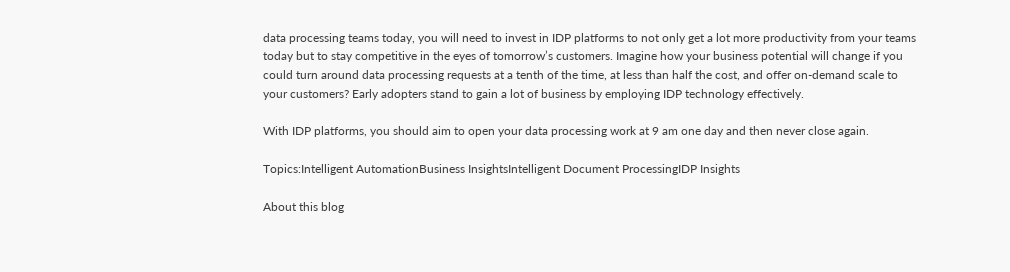data processing teams today, you will need to invest in IDP platforms to not only get a lot more productivity from your teams today but to stay competitive in the eyes of tomorrow’s customers. Imagine how your business potential will change if you could turn around data processing requests at a tenth of the time, at less than half the cost, and offer on-demand scale to your customers? Early adopters stand to gain a lot of business by employing IDP technology effectively.

With IDP platforms, you should aim to open your data processing work at 9 am one day and then never close again.

Topics:Intelligent AutomationBusiness InsightsIntelligent Document ProcessingIDP Insights

About this blog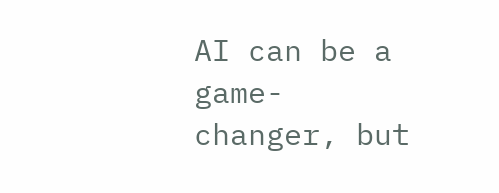AI can be a game-changer, but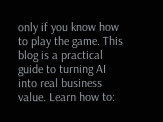only if you know how to play the game. This blog is a practical guide to turning AI into real business value. Learn how to: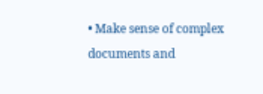• Make sense of complex documents and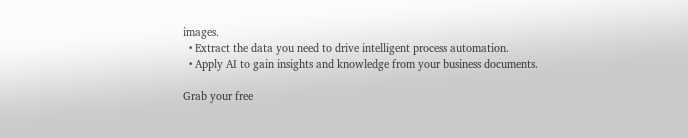images.
  • Extract the data you need to drive intelligent process automation.
  • Apply AI to gain insights and knowledge from your business documents.

Grab your free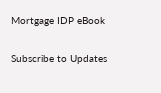Mortgage IDP eBook

Subscribe to Updates